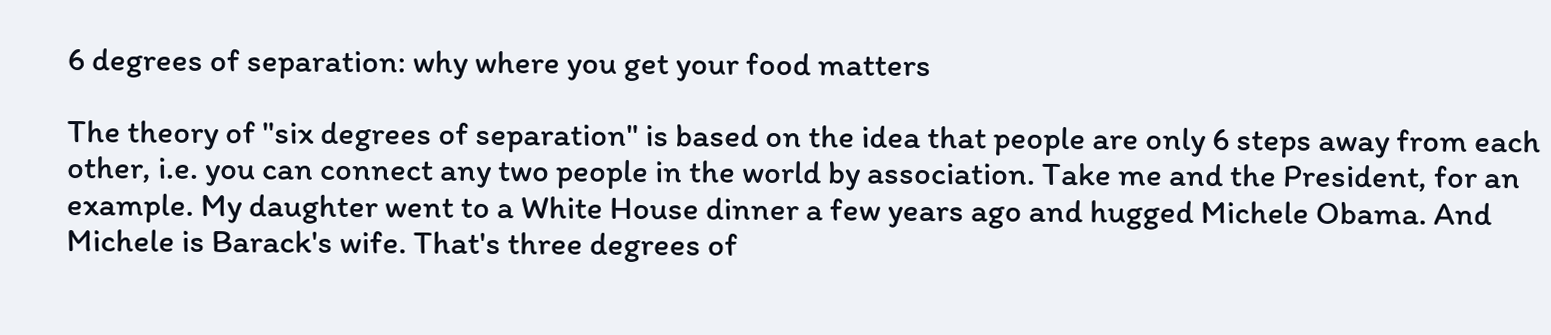6 degrees of separation: why where you get your food matters

The theory of "six degrees of separation" is based on the idea that people are only 6 steps away from each other, i.e. you can connect any two people in the world by association. Take me and the President, for an example. My daughter went to a White House dinner a few years ago and hugged Michele Obama. And Michele is Barack's wife. That's three degrees of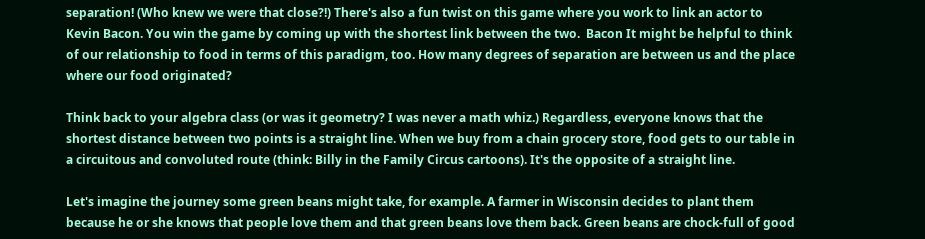separation! (Who knew we were that close?!) There's also a fun twist on this game where you work to link an actor to Kevin Bacon. You win the game by coming up with the shortest link between the two.  Bacon It might be helpful to think of our relationship to food in terms of this paradigm, too. How many degrees of separation are between us and the place where our food originated?

Think back to your algebra class (or was it geometry? I was never a math whiz.) Regardless, everyone knows that the shortest distance between two points is a straight line. When we buy from a chain grocery store, food gets to our table in a circuitous and convoluted route (think: Billy in the Family Circus cartoons). It's the opposite of a straight line.

Let's imagine the journey some green beans might take, for example. A farmer in Wisconsin decides to plant them because he or she knows that people love them and that green beans love them back. Green beans are chock-full of good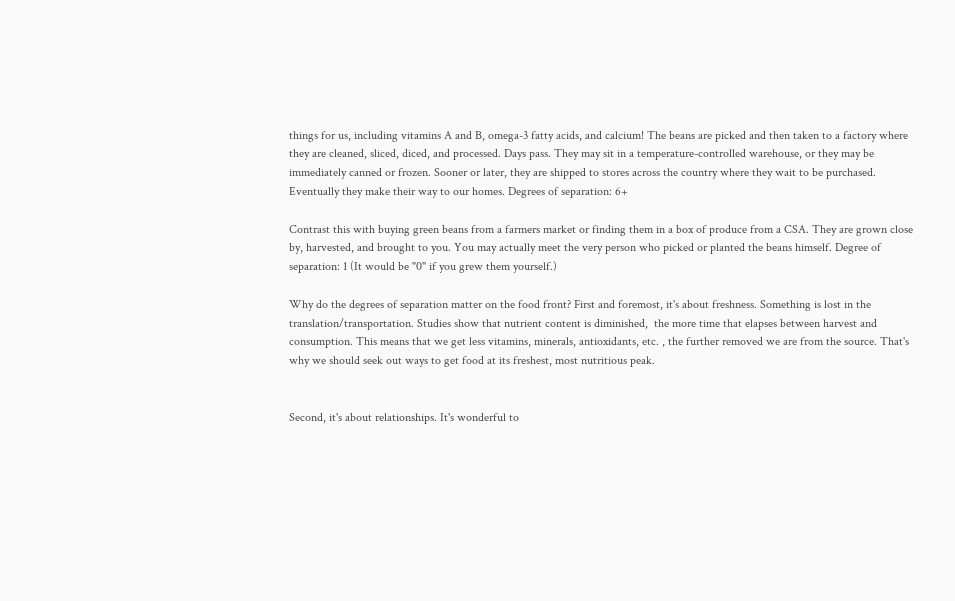things for us, including vitamins A and B, omega-3 fatty acids, and calcium! The beans are picked and then taken to a factory where they are cleaned, sliced, diced, and processed. Days pass. They may sit in a temperature-controlled warehouse, or they may be immediately canned or frozen. Sooner or later, they are shipped to stores across the country where they wait to be purchased. Eventually they make their way to our homes. Degrees of separation: 6+

Contrast this with buying green beans from a farmers market or finding them in a box of produce from a CSA. They are grown close by, harvested, and brought to you. You may actually meet the very person who picked or planted the beans himself. Degree of separation: 1 (It would be "0" if you grew them yourself.)

Why do the degrees of separation matter on the food front? First and foremost, it's about freshness. Something is lost in the translation/transportation. Studies show that nutrient content is diminished,  the more time that elapses between harvest and consumption. This means that we get less vitamins, minerals, antioxidants, etc. , the further removed we are from the source. That's why we should seek out ways to get food at its freshest, most nutritious peak.


Second, it's about relationships. It's wonderful to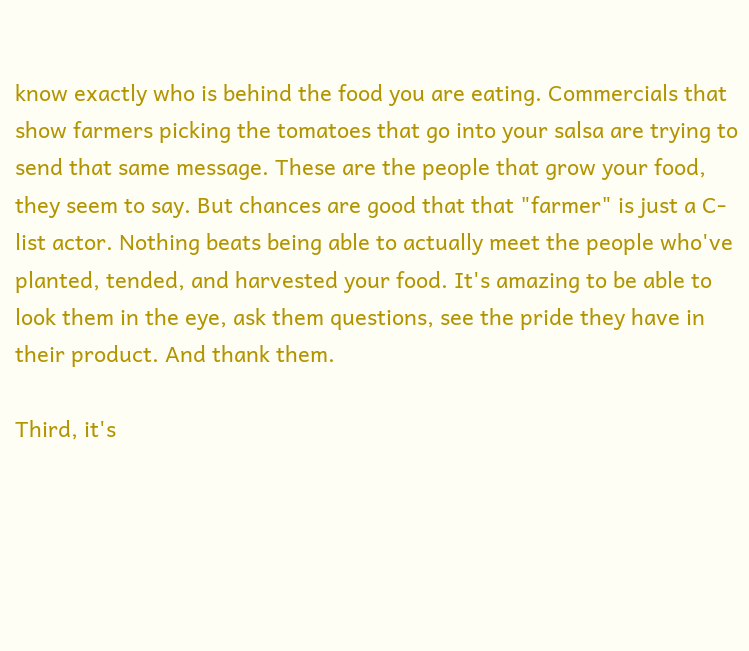know exactly who is behind the food you are eating. Commercials that show farmers picking the tomatoes that go into your salsa are trying to send that same message. These are the people that grow your food, they seem to say. But chances are good that that "farmer" is just a C-list actor. Nothing beats being able to actually meet the people who've planted, tended, and harvested your food. It's amazing to be able to look them in the eye, ask them questions, see the pride they have in their product. And thank them.

Third, it's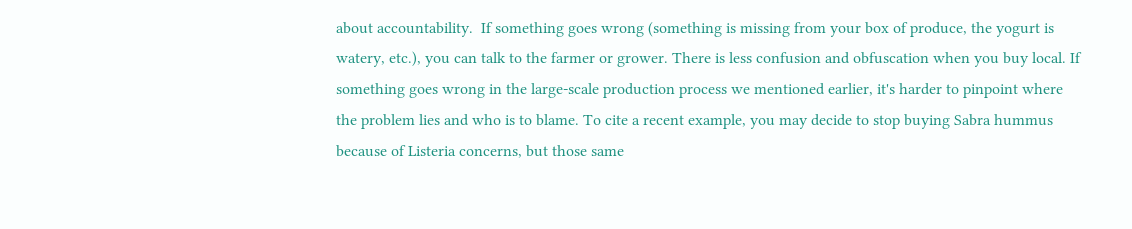about accountability.  If something goes wrong (something is missing from your box of produce, the yogurt is watery, etc.), you can talk to the farmer or grower. There is less confusion and obfuscation when you buy local. If something goes wrong in the large-scale production process we mentioned earlier, it's harder to pinpoint where the problem lies and who is to blame. To cite a recent example, you may decide to stop buying Sabra hummus because of Listeria concerns, but those same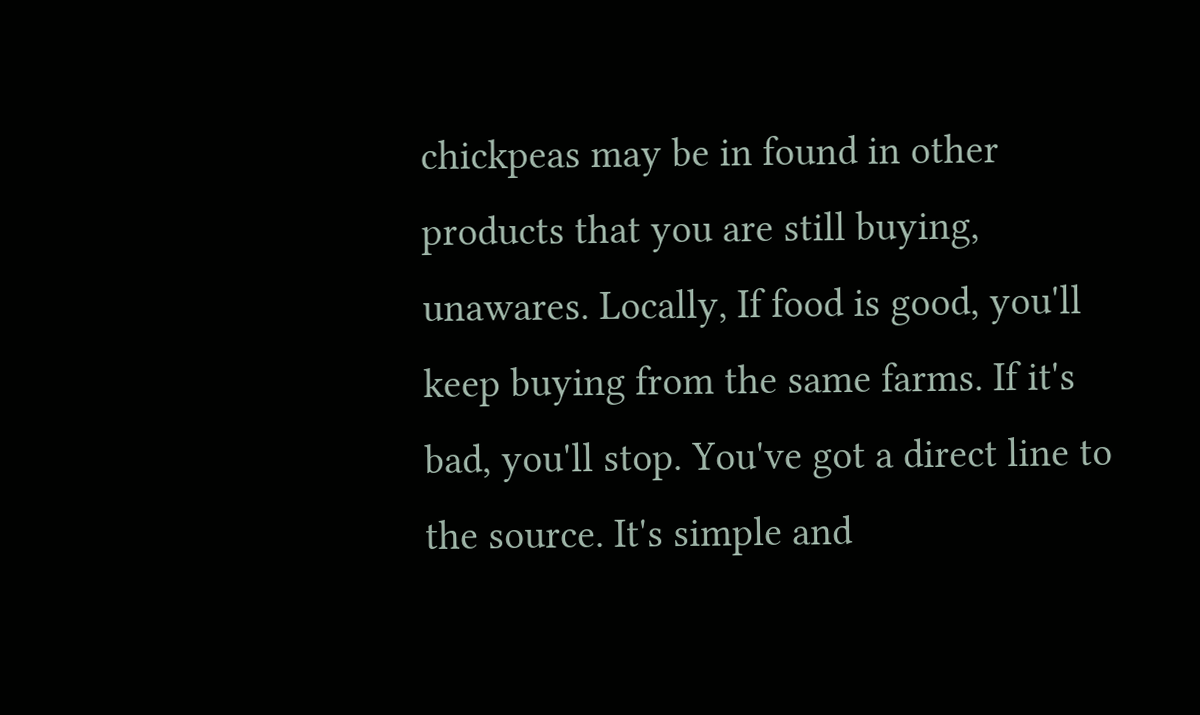chickpeas may be in found in other products that you are still buying, unawares. Locally, If food is good, you'll keep buying from the same farms. If it's bad, you'll stop. You've got a direct line to the source. It's simple and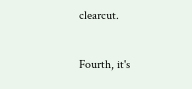clearcut.

Fourth, it's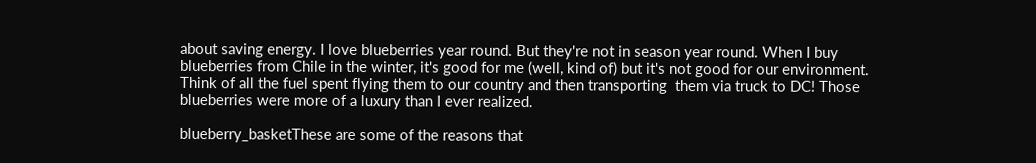about saving energy. I love blueberries year round. But they're not in season year round. When I buy blueberries from Chile in the winter, it's good for me (well, kind of) but it's not good for our environment. Think of all the fuel spent flying them to our country and then transporting  them via truck to DC! Those blueberries were more of a luxury than I ever realized.

blueberry_basketThese are some of the reasons that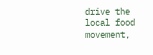drive the local food movement,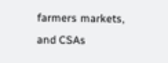farmers markets, and CSAs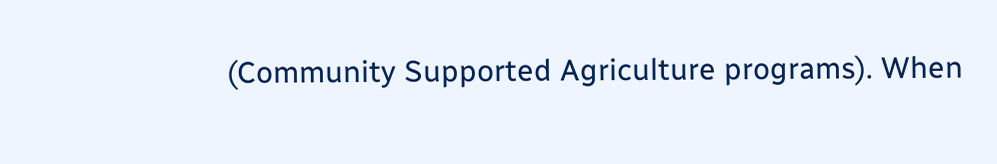(Community Supported Agriculture programs). When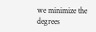we minimize the degrees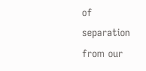of separation from our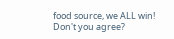food source, we ALL win!  Don't you agree?